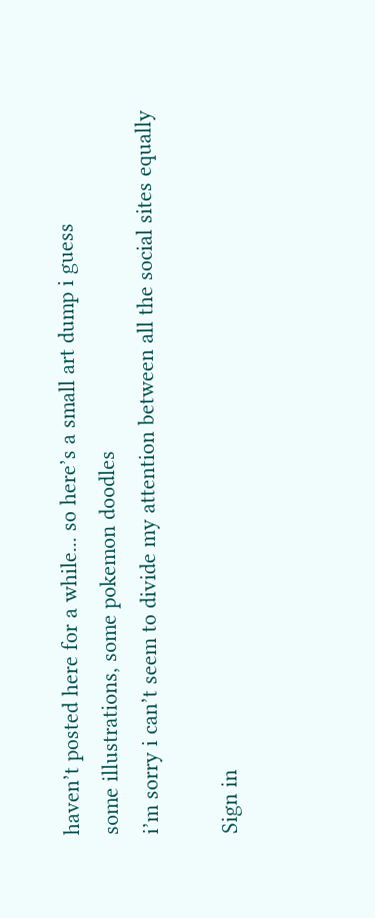haven’t posted here for a while... so here’s a small art dump i guess
some illustrations, some pokemon doodles
i’m sorry i can’t seem to divide my attention between all the social sites equally

Sign in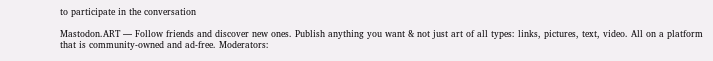to participate in the conversation

Mastodon.ART — Follow friends and discover new ones. Publish anything you want & not just art of all types: links, pictures, text, video. All on a platform that is community-owned and ad-free. Moderators: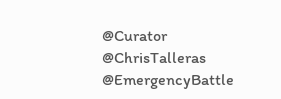@Curator @ChrisTalleras @EmergencyBattle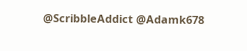@ScribbleAddict @Adamk678